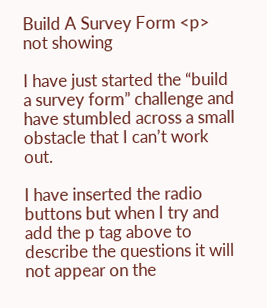Build A Survey Form <p> not showing

I have just started the “build a survey form” challenge and have stumbled across a small obstacle that I can’t work out.

I have inserted the radio buttons but when I try and add the p tag above to describe the questions it will not appear on the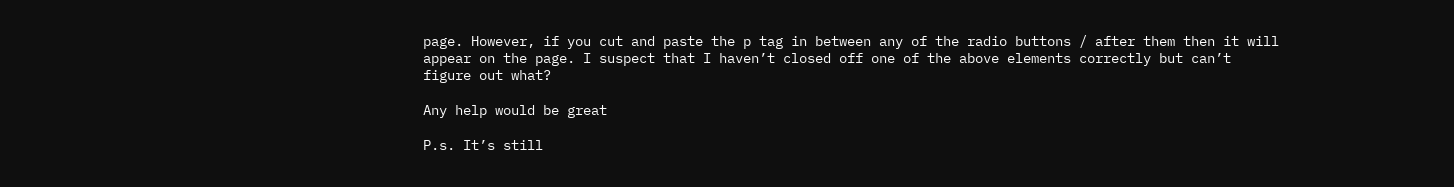page. However, if you cut and paste the p tag in between any of the radio buttons / after them then it will appear on the page. I suspect that I haven’t closed off one of the above elements correctly but can’t figure out what?

Any help would be great

P.s. It’s still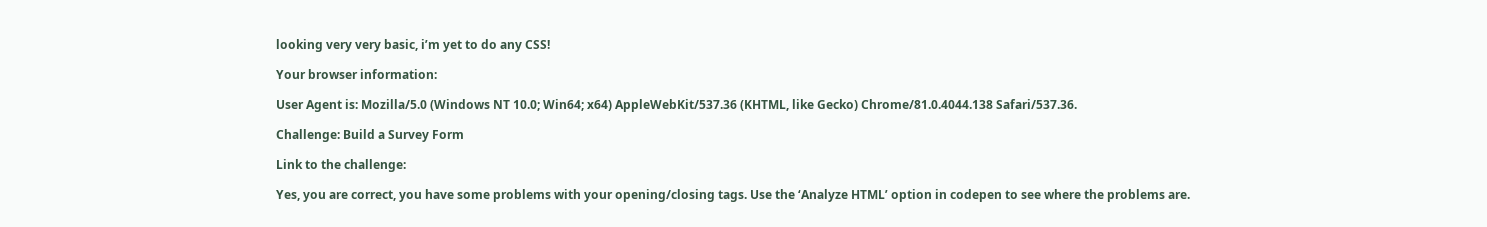looking very very basic, i’m yet to do any CSS!

Your browser information:

User Agent is: Mozilla/5.0 (Windows NT 10.0; Win64; x64) AppleWebKit/537.36 (KHTML, like Gecko) Chrome/81.0.4044.138 Safari/537.36.

Challenge: Build a Survey Form

Link to the challenge:

Yes, you are correct, you have some problems with your opening/closing tags. Use the ‘Analyze HTML’ option in codepen to see where the problems are.